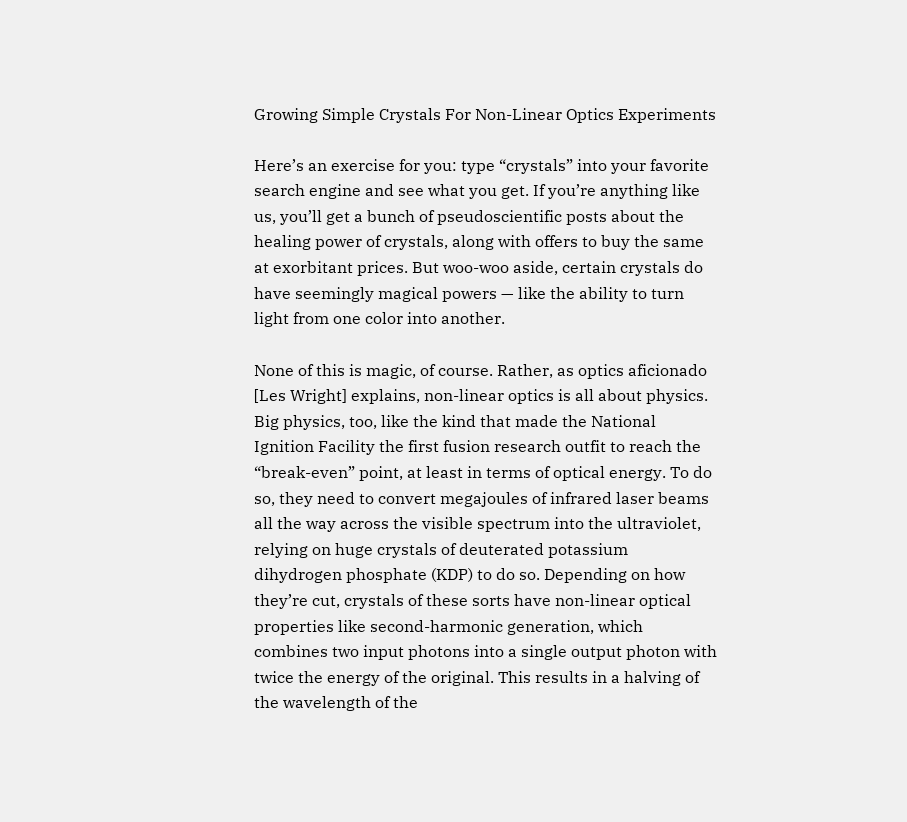Growing Simple Crystals For Non-Linear Optics Experiments

Here’s an exercise for you: type “crystals” into your favorite search engine and see what you get. If you’re anything like us, you’ll get a bunch of pseudoscientific posts about the healing power of crystals, along with offers to buy the same at exorbitant prices. But woo-woo aside, certain crystals do have seemingly magical powers — like the ability to turn light from one color into another.

None of this is magic, of course. Rather, as optics aficionado [Les Wright] explains, non-linear optics is all about physics. Big physics, too, like the kind that made the National Ignition Facility the first fusion research outfit to reach the “break-even” point, at least in terms of optical energy. To do so, they need to convert megajoules of infrared laser beams all the way across the visible spectrum into the ultraviolet, relying on huge crystals of deuterated potassium dihydrogen phosphate (KDP) to do so. Depending on how they’re cut, crystals of these sorts have non-linear optical properties like second-harmonic generation, which combines two input photons into a single output photon with twice the energy of the original. This results in a halving of the wavelength of the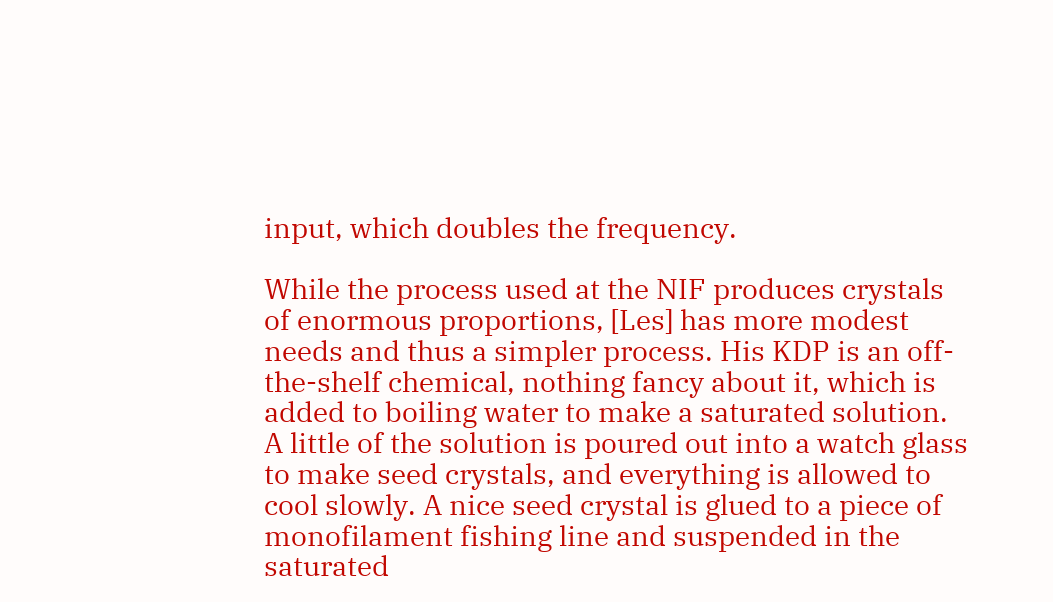input, which doubles the frequency.

While the process used at the NIF produces crystals of enormous proportions, [Les] has more modest needs and thus a simpler process. His KDP is an off-the-shelf chemical, nothing fancy about it, which is added to boiling water to make a saturated solution. A little of the solution is poured out into a watch glass to make seed crystals, and everything is allowed to cool slowly. A nice seed crystal is glued to a piece of monofilament fishing line and suspended in the saturated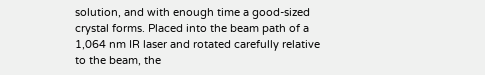solution, and with enough time a good-sized crystal forms. Placed into the beam path of a 1,064 nm IR laser and rotated carefully relative to the beam, the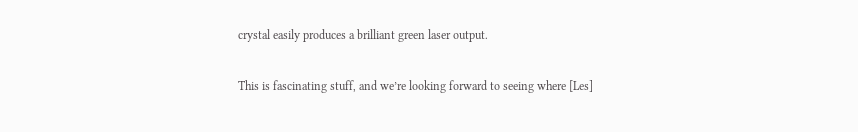crystal easily produces a brilliant green laser output.

This is fascinating stuff, and we’re looking forward to seeing where [Les]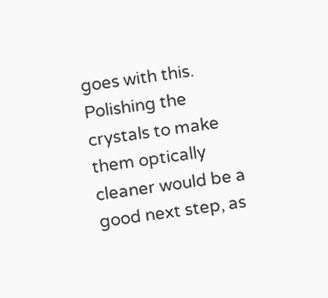goes with this. Polishing the crystals to make them optically cleaner would be a good next step, as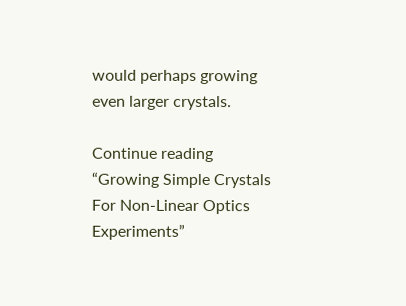would perhaps growing even larger crystals.

Continue reading “Growing Simple Crystals For Non-Linear Optics Experiments”